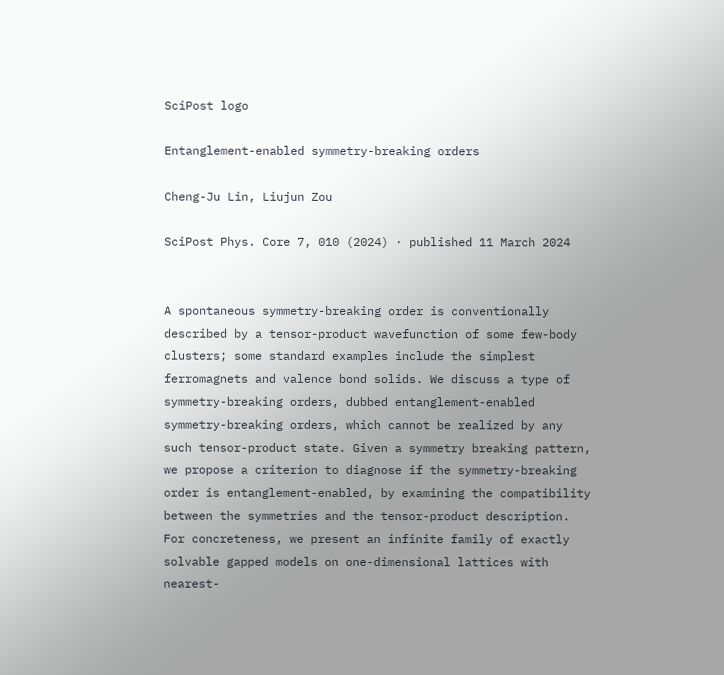SciPost logo

Entanglement-enabled symmetry-breaking orders

Cheng-Ju Lin, Liujun Zou

SciPost Phys. Core 7, 010 (2024) · published 11 March 2024


A spontaneous symmetry-breaking order is conventionally described by a tensor-product wavefunction of some few-body clusters; some standard examples include the simplest ferromagnets and valence bond solids. We discuss a type of symmetry-breaking orders, dubbed entanglement-enabled symmetry-breaking orders, which cannot be realized by any such tensor-product state. Given a symmetry breaking pattern, we propose a criterion to diagnose if the symmetry-breaking order is entanglement-enabled, by examining the compatibility between the symmetries and the tensor-product description. For concreteness, we present an infinite family of exactly solvable gapped models on one-dimensional lattices with nearest-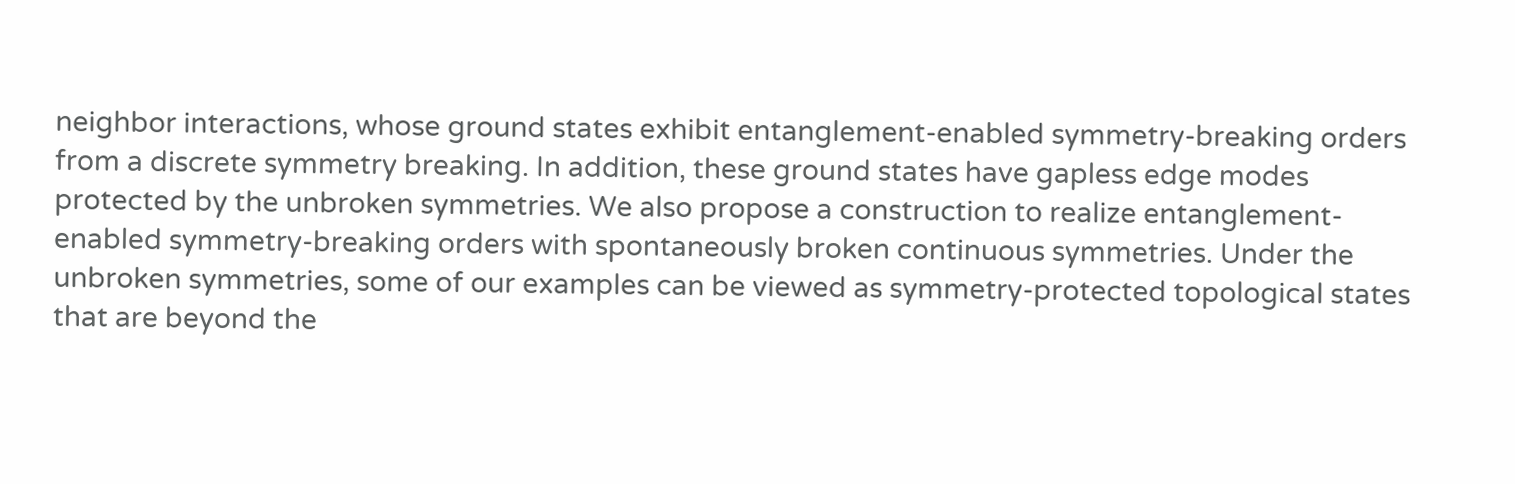neighbor interactions, whose ground states exhibit entanglement-enabled symmetry-breaking orders from a discrete symmetry breaking. In addition, these ground states have gapless edge modes protected by the unbroken symmetries. We also propose a construction to realize entanglement-enabled symmetry-breaking orders with spontaneously broken continuous symmetries. Under the unbroken symmetries, some of our examples can be viewed as symmetry-protected topological states that are beyond the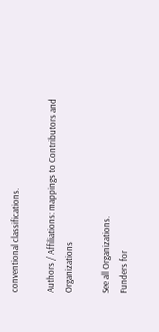conventional classifications.

Authors / Affiliations: mappings to Contributors and Organizations

See all Organizations.
Funders for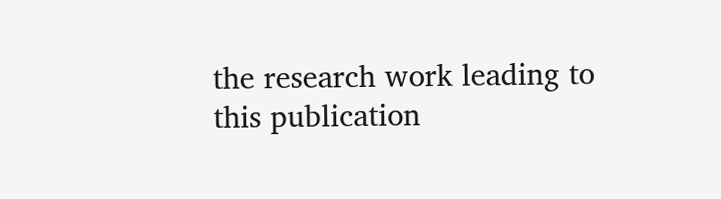the research work leading to this publication